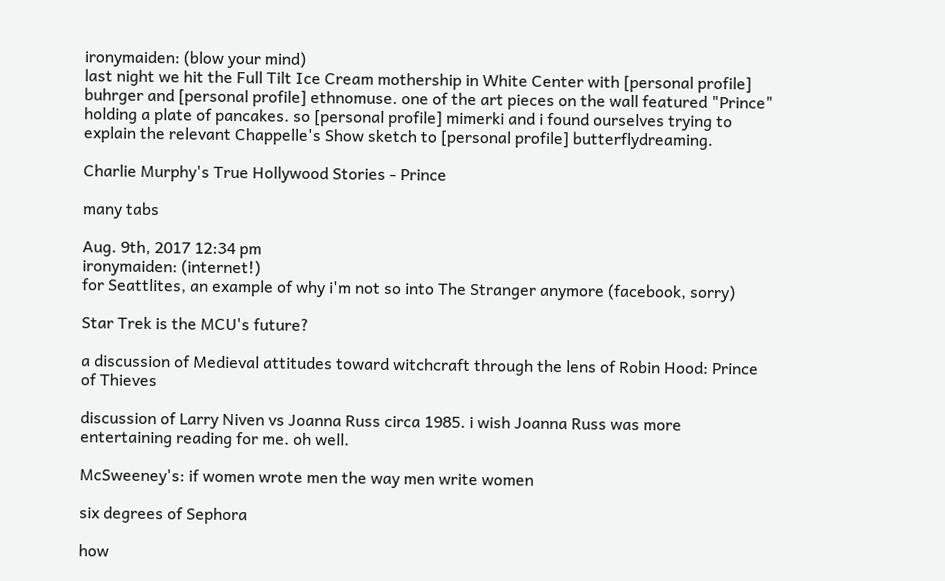ironymaiden: (blow your mind)
last night we hit the Full Tilt Ice Cream mothership in White Center with [personal profile] buhrger and [personal profile] ethnomuse. one of the art pieces on the wall featured "Prince" holding a plate of pancakes. so [personal profile] mimerki and i found ourselves trying to explain the relevant Chappelle's Show sketch to [personal profile] butterflydreaming.

Charlie Murphy's True Hollywood Stories - Prince

many tabs

Aug. 9th, 2017 12:34 pm
ironymaiden: (internet!)
for Seattlites, an example of why i'm not so into The Stranger anymore (facebook, sorry)

Star Trek is the MCU's future?

a discussion of Medieval attitudes toward witchcraft through the lens of Robin Hood: Prince of Thieves

discussion of Larry Niven vs Joanna Russ circa 1985. i wish Joanna Russ was more entertaining reading for me. oh well.

McSweeney's: if women wrote men the way men write women

six degrees of Sephora

how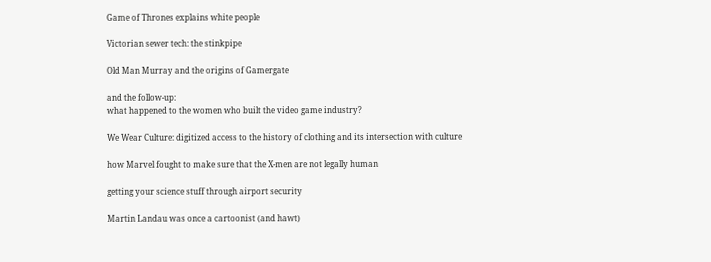Game of Thrones explains white people

Victorian sewer tech: the stinkpipe

Old Man Murray and the origins of Gamergate

and the follow-up:
what happened to the women who built the video game industry?

We Wear Culture: digitized access to the history of clothing and its intersection with culture

how Marvel fought to make sure that the X-men are not legally human

getting your science stuff through airport security

Martin Landau was once a cartoonist (and hawt)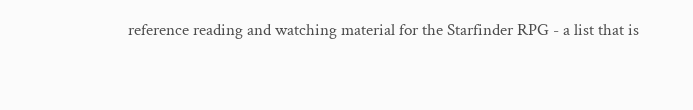reference reading and watching material for the Starfinder RPG - a list that is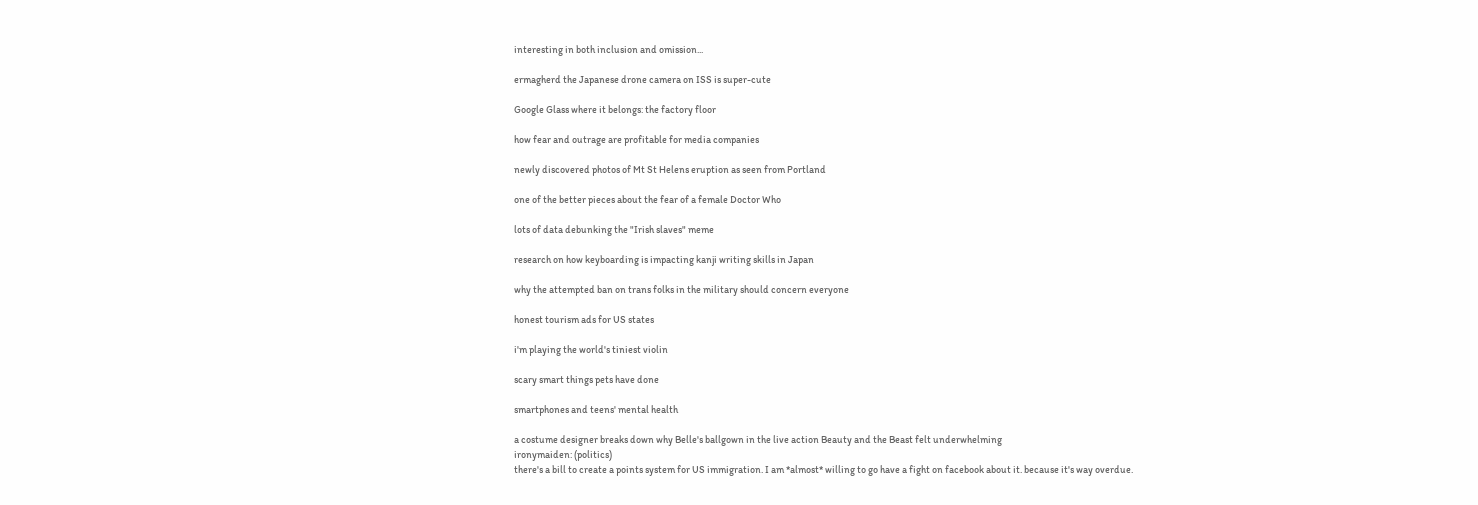interesting in both inclusion and omission...

ermagherd the Japanese drone camera on ISS is super-cute

Google Glass where it belongs: the factory floor

how fear and outrage are profitable for media companies

newly discovered photos of Mt St Helens eruption as seen from Portland

one of the better pieces about the fear of a female Doctor Who

lots of data debunking the "Irish slaves" meme

research on how keyboarding is impacting kanji writing skills in Japan

why the attempted ban on trans folks in the military should concern everyone

honest tourism ads for US states

i'm playing the world's tiniest violin

scary smart things pets have done

smartphones and teens' mental health

a costume designer breaks down why Belle's ballgown in the live action Beauty and the Beast felt underwhelming
ironymaiden: (politics)
there's a bill to create a points system for US immigration. I am *almost* willing to go have a fight on facebook about it. because it's way overdue.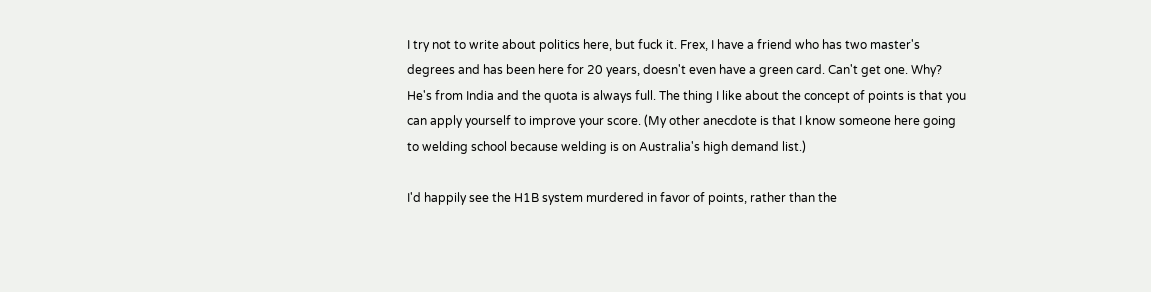I try not to write about politics here, but fuck it. Frex, I have a friend who has two master's degrees and has been here for 20 years, doesn't even have a green card. Can't get one. Why? He's from India and the quota is always full. The thing I like about the concept of points is that you can apply yourself to improve your score. (My other anecdote is that I know someone here going to welding school because welding is on Australia's high demand list.)

I'd happily see the H1B system murdered in favor of points, rather than the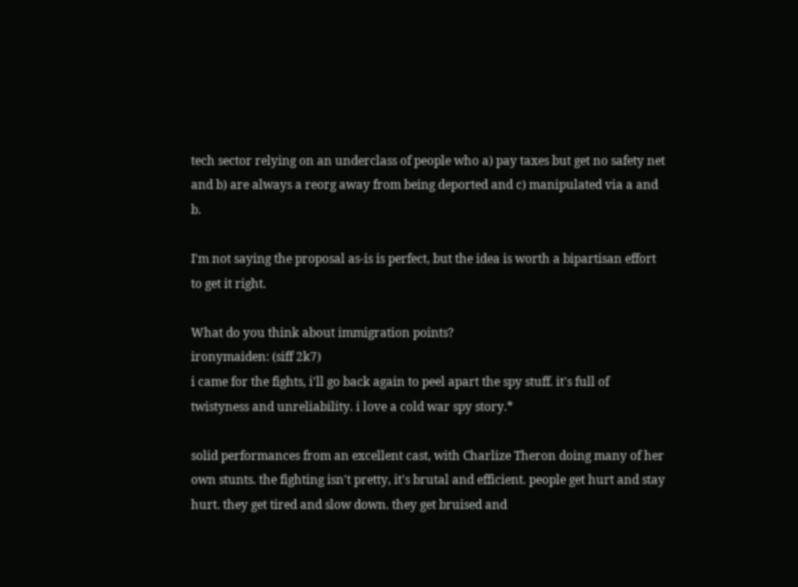tech sector relying on an underclass of people who a) pay taxes but get no safety net and b) are always a reorg away from being deported and c) manipulated via a and b.

I'm not saying the proposal as-is is perfect, but the idea is worth a bipartisan effort to get it right.

What do you think about immigration points?
ironymaiden: (siff 2k7)
i came for the fights, i'll go back again to peel apart the spy stuff. it's full of twistyness and unreliability. i love a cold war spy story.*

solid performances from an excellent cast, with Charlize Theron doing many of her own stunts. the fighting isn't pretty, it's brutal and efficient. people get hurt and stay hurt. they get tired and slow down. they get bruised and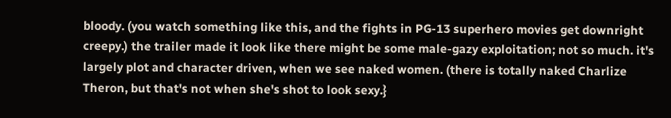bloody. (you watch something like this, and the fights in PG-13 superhero movies get downright creepy.) the trailer made it look like there might be some male-gazy exploitation; not so much. it's largely plot and character driven, when we see naked women. (there is totally naked Charlize Theron, but that's not when she's shot to look sexy.}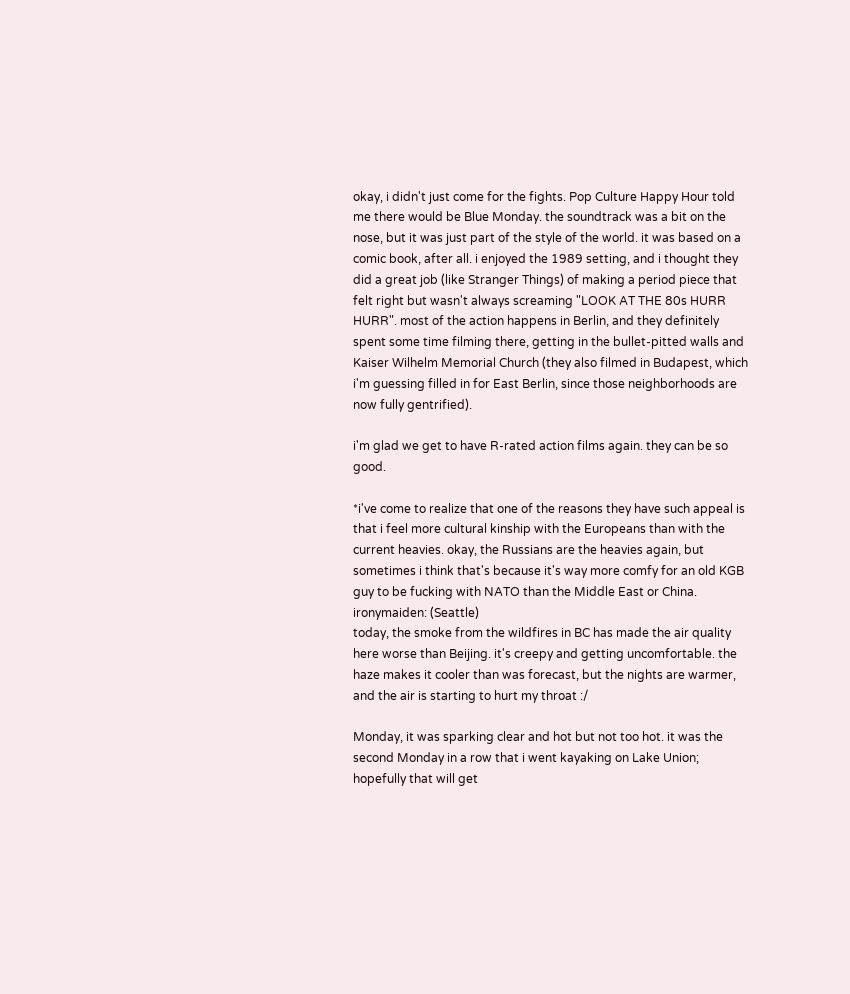okay, i didn't just come for the fights. Pop Culture Happy Hour told me there would be Blue Monday. the soundtrack was a bit on the nose, but it was just part of the style of the world. it was based on a comic book, after all. i enjoyed the 1989 setting, and i thought they did a great job (like Stranger Things) of making a period piece that felt right but wasn't always screaming "LOOK AT THE 80s HURR HURR". most of the action happens in Berlin, and they definitely spent some time filming there, getting in the bullet-pitted walls and Kaiser Wilhelm Memorial Church (they also filmed in Budapest, which i'm guessing filled in for East Berlin, since those neighborhoods are now fully gentrified).

i'm glad we get to have R-rated action films again. they can be so good.

*i've come to realize that one of the reasons they have such appeal is that i feel more cultural kinship with the Europeans than with the current heavies. okay, the Russians are the heavies again, but sometimes i think that's because it's way more comfy for an old KGB guy to be fucking with NATO than the Middle East or China.
ironymaiden: (Seattle)
today, the smoke from the wildfires in BC has made the air quality here worse than Beijing. it's creepy and getting uncomfortable. the haze makes it cooler than was forecast, but the nights are warmer, and the air is starting to hurt my throat :/

Monday, it was sparking clear and hot but not too hot. it was the second Monday in a row that i went kayaking on Lake Union; hopefully that will get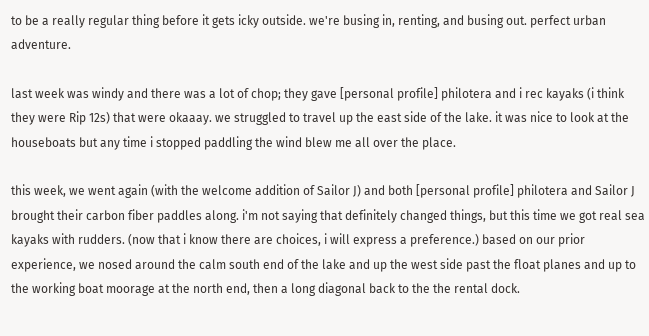to be a really regular thing before it gets icky outside. we're busing in, renting, and busing out. perfect urban adventure.

last week was windy and there was a lot of chop; they gave [personal profile] philotera and i rec kayaks (i think they were Rip 12s) that were okaaay. we struggled to travel up the east side of the lake. it was nice to look at the houseboats but any time i stopped paddling the wind blew me all over the place.

this week, we went again (with the welcome addition of Sailor J) and both [personal profile] philotera and Sailor J brought their carbon fiber paddles along. i'm not saying that definitely changed things, but this time we got real sea kayaks with rudders. (now that i know there are choices, i will express a preference.) based on our prior experience, we nosed around the calm south end of the lake and up the west side past the float planes and up to the working boat moorage at the north end, then a long diagonal back to the the rental dock.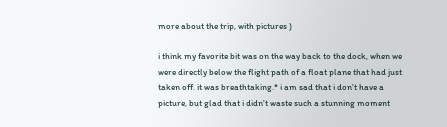more about the trip, with pictures )

i think my favorite bit was on the way back to the dock, when we were directly below the flight path of a float plane that had just taken off. it was breathtaking.* i am sad that i don't have a picture, but glad that i didn't waste such a stunning moment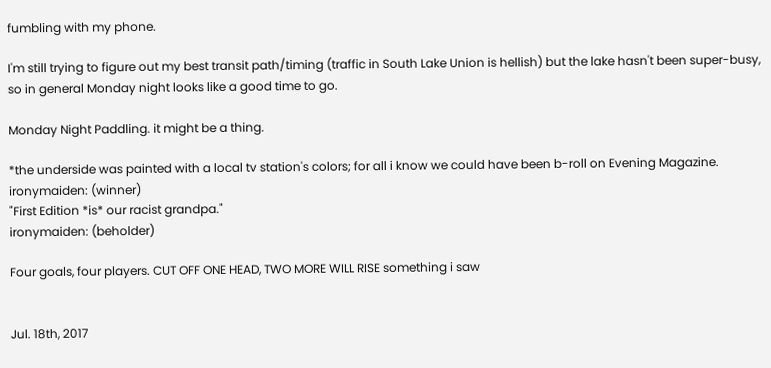fumbling with my phone.

I'm still trying to figure out my best transit path/timing (traffic in South Lake Union is hellish) but the lake hasn't been super-busy, so in general Monday night looks like a good time to go.

Monday Night Paddling. it might be a thing.

*the underside was painted with a local tv station's colors; for all i know we could have been b-roll on Evening Magazine.
ironymaiden: (winner)
"First Edition *is* our racist grandpa."
ironymaiden: (beholder)

Four goals, four players. CUT OFF ONE HEAD, TWO MORE WILL RISE something i saw


Jul. 18th, 2017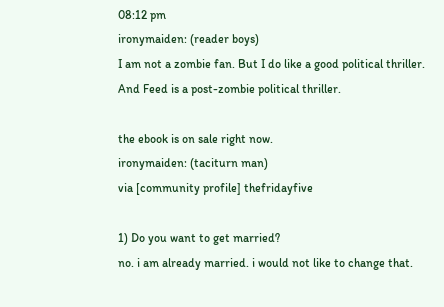08:12 pm
ironymaiden: (reader boys)
I am not a zombie fan. But I do like a good political thriller. And Feed is a post-zombie political thriller.

the ebook is on sale right now.
ironymaiden: (taciturn man)
via [community profile] thefridayfive

1) Do you want to get married?
no. i am already married. i would not like to change that.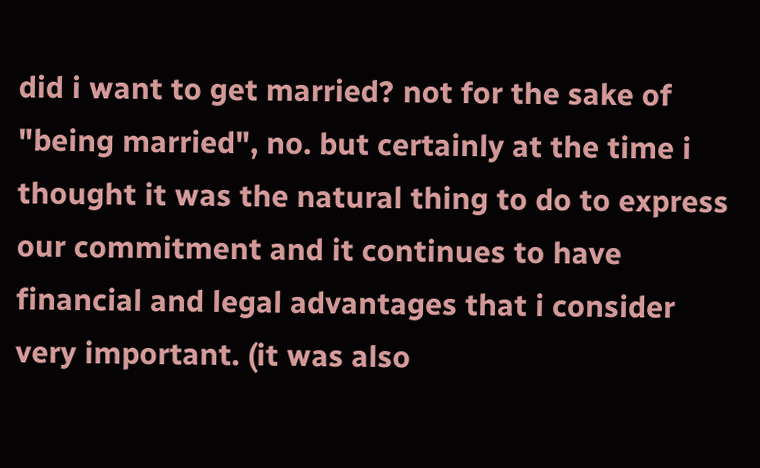did i want to get married? not for the sake of "being married", no. but certainly at the time i thought it was the natural thing to do to express our commitment and it continues to have financial and legal advantages that i consider very important. (it was also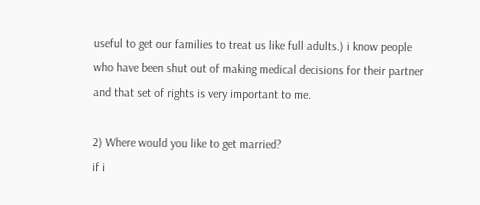useful to get our families to treat us like full adults.) i know people who have been shut out of making medical decisions for their partner and that set of rights is very important to me.

2) Where would you like to get married?
if i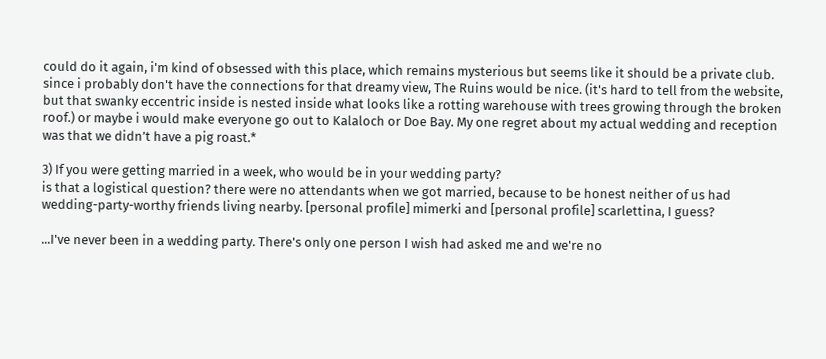could do it again, i'm kind of obsessed with this place, which remains mysterious but seems like it should be a private club. since i probably don't have the connections for that dreamy view, The Ruins would be nice. (it's hard to tell from the website, but that swanky eccentric inside is nested inside what looks like a rotting warehouse with trees growing through the broken roof.) or maybe i would make everyone go out to Kalaloch or Doe Bay. My one regret about my actual wedding and reception was that we didn’t have a pig roast.*

3) If you were getting married in a week, who would be in your wedding party?
is that a logistical question? there were no attendants when we got married, because to be honest neither of us had wedding-party-worthy friends living nearby. [personal profile] mimerki and [personal profile] scarlettina, I guess?

...I've never been in a wedding party. There's only one person I wish had asked me and we're no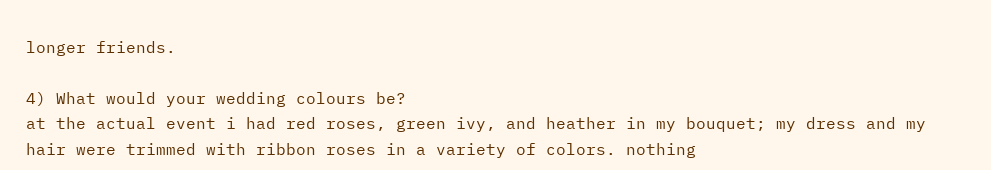longer friends.

4) What would your wedding colours be?
at the actual event i had red roses, green ivy, and heather in my bouquet; my dress and my hair were trimmed with ribbon roses in a variety of colors. nothing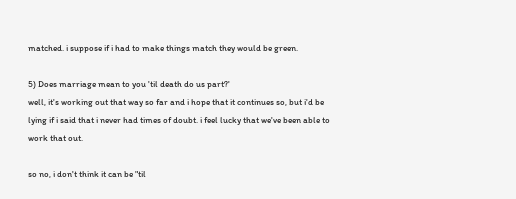matched. i suppose if i had to make things match they would be green.

5) Does marriage mean to you 'til death do us part?'
well, it's working out that way so far and i hope that it continues so, but i'd be lying if i said that i never had times of doubt. i feel lucky that we've been able to work that out.

so no, i don't think it can be "til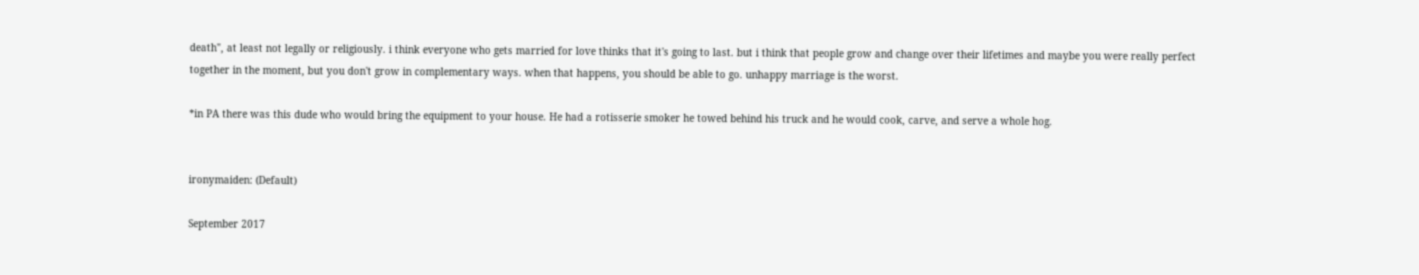death", at least not legally or religiously. i think everyone who gets married for love thinks that it's going to last. but i think that people grow and change over their lifetimes and maybe you were really perfect together in the moment, but you don't grow in complementary ways. when that happens, you should be able to go. unhappy marriage is the worst.

*in PA there was this dude who would bring the equipment to your house. He had a rotisserie smoker he towed behind his truck and he would cook, carve, and serve a whole hog.


ironymaiden: (Default)

September 2017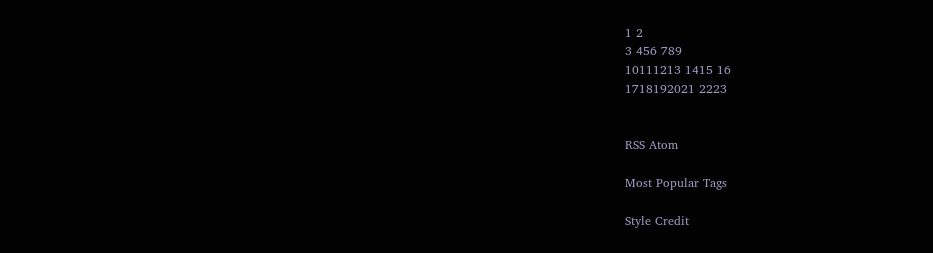1 2
3 456 789
10111213 1415 16
1718192021 2223


RSS Atom

Most Popular Tags

Style Credit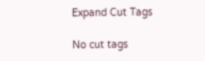Expand Cut Tags

No cut tags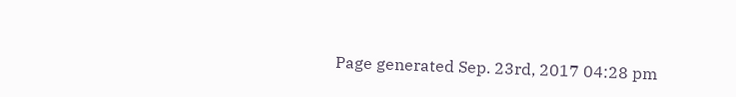Page generated Sep. 23rd, 2017 04:28 pm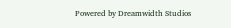Powered by Dreamwidth Studios